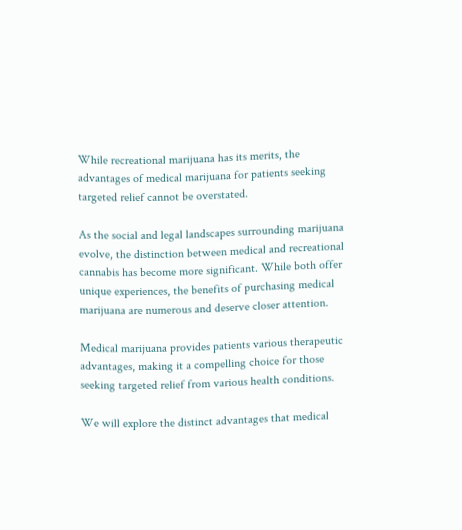While recreational marijuana has its merits, the advantages of medical marijuana for patients seeking targeted relief cannot be overstated.

As the social and legal landscapes surrounding marijuana evolve, the distinction between medical and recreational cannabis has become more significant. While both offer unique experiences, the benefits of purchasing medical marijuana are numerous and deserve closer attention.

Medical marijuana provides patients various therapeutic advantages, making it a compelling choice for those seeking targeted relief from various health conditions.

We will explore the distinct advantages that medical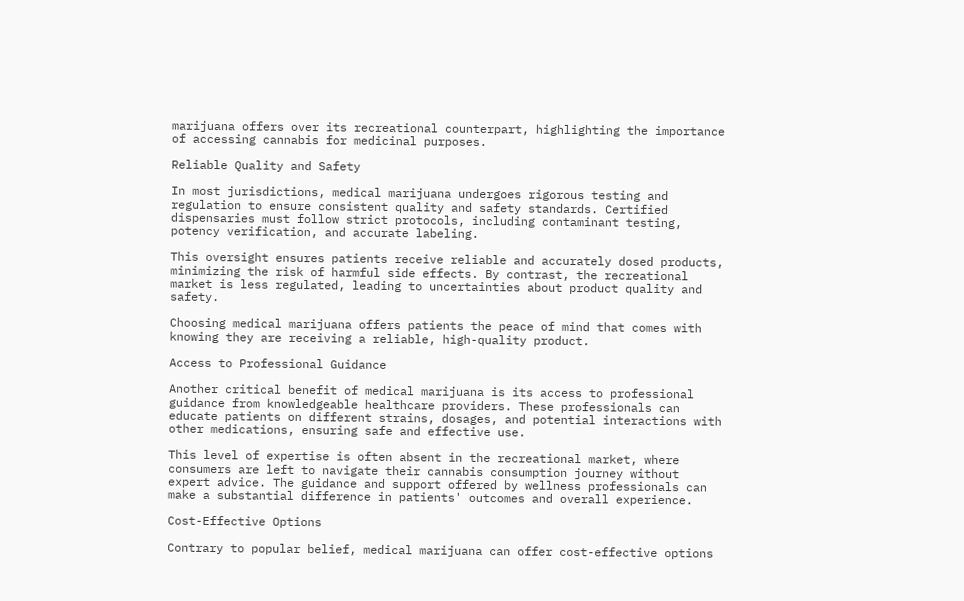marijuana offers over its recreational counterpart, highlighting the importance of accessing cannabis for medicinal purposes.

Reliable Quality and Safety

In most jurisdictions, medical marijuana undergoes rigorous testing and regulation to ensure consistent quality and safety standards. Certified dispensaries must follow strict protocols, including contaminant testing, potency verification, and accurate labeling.

This oversight ensures patients receive reliable and accurately dosed products, minimizing the risk of harmful side effects. By contrast, the recreational market is less regulated, leading to uncertainties about product quality and safety.

Choosing medical marijuana offers patients the peace of mind that comes with knowing they are receiving a reliable, high-quality product.

Access to Professional Guidance

Another critical benefit of medical marijuana is its access to professional guidance from knowledgeable healthcare providers. These professionals can educate patients on different strains, dosages, and potential interactions with other medications, ensuring safe and effective use.

This level of expertise is often absent in the recreational market, where consumers are left to navigate their cannabis consumption journey without expert advice. The guidance and support offered by wellness professionals can make a substantial difference in patients' outcomes and overall experience.

Cost-Effective Options

Contrary to popular belief, medical marijuana can offer cost-effective options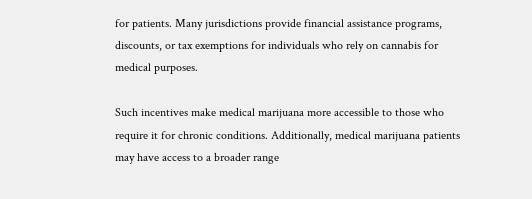for patients. Many jurisdictions provide financial assistance programs, discounts, or tax exemptions for individuals who rely on cannabis for medical purposes.

Such incentives make medical marijuana more accessible to those who require it for chronic conditions. Additionally, medical marijuana patients may have access to a broader range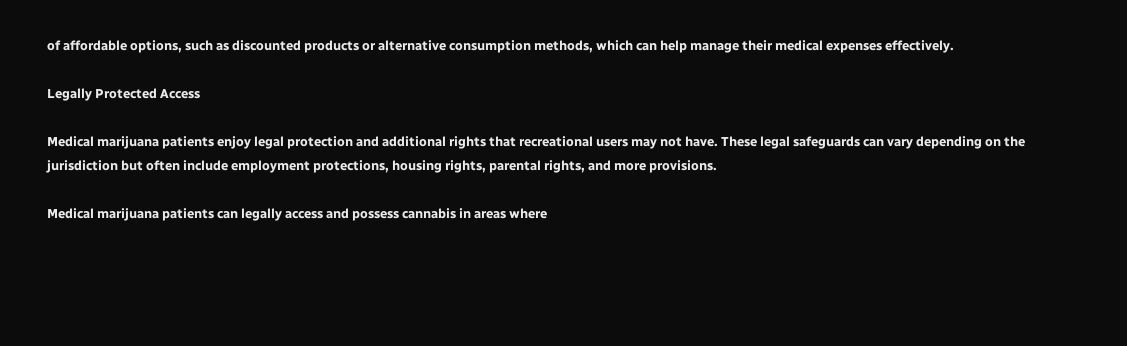of affordable options, such as discounted products or alternative consumption methods, which can help manage their medical expenses effectively.

Legally Protected Access

Medical marijuana patients enjoy legal protection and additional rights that recreational users may not have. These legal safeguards can vary depending on the jurisdiction but often include employment protections, housing rights, parental rights, and more provisions.

Medical marijuana patients can legally access and possess cannabis in areas where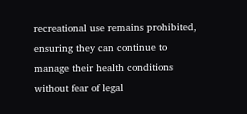recreational use remains prohibited, ensuring they can continue to manage their health conditions without fear of legal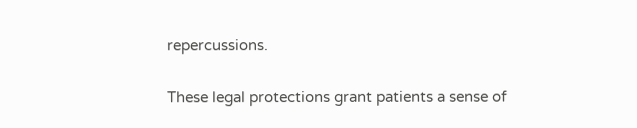repercussions.

These legal protections grant patients a sense of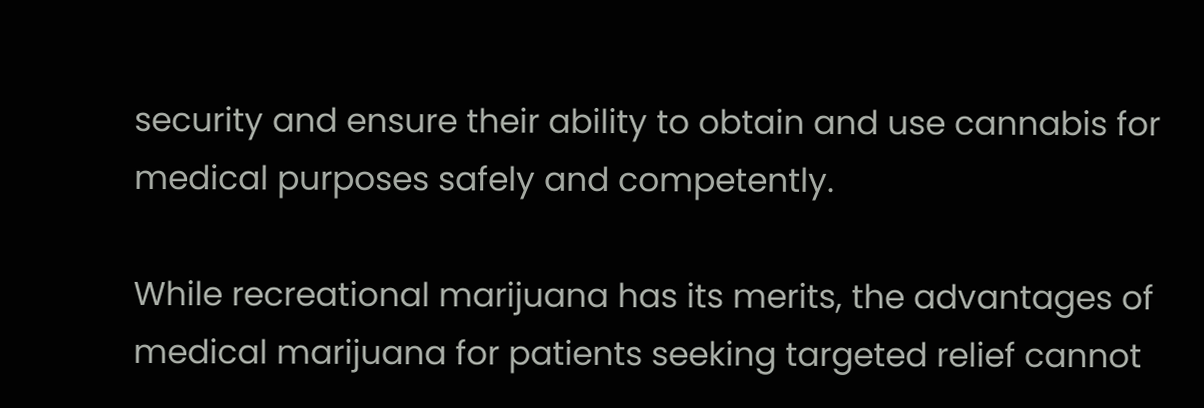security and ensure their ability to obtain and use cannabis for medical purposes safely and competently.

While recreational marijuana has its merits, the advantages of medical marijuana for patients seeking targeted relief cannot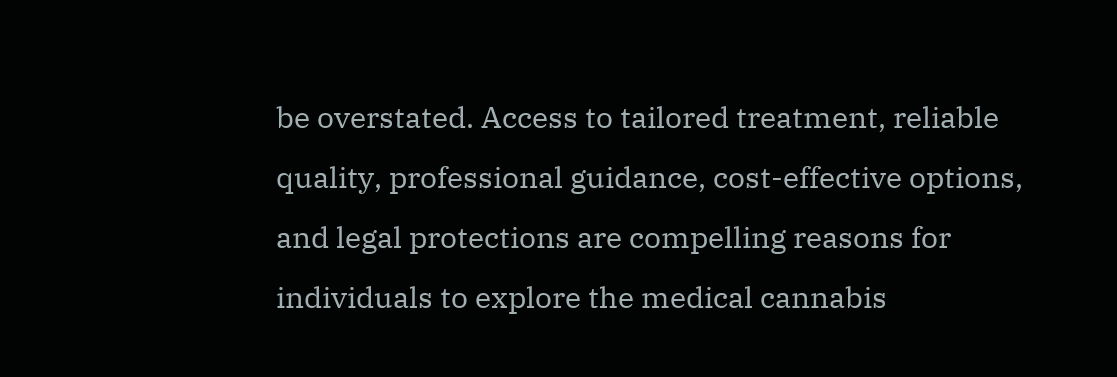be overstated. Access to tailored treatment, reliable quality, professional guidance, cost-effective options, and legal protections are compelling reasons for individuals to explore the medical cannabis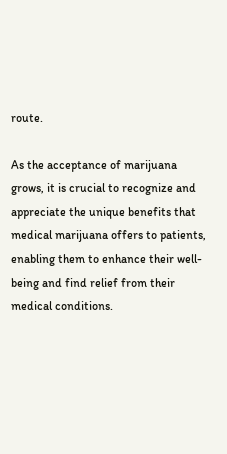route.

As the acceptance of marijuana grows, it is crucial to recognize and appreciate the unique benefits that medical marijuana offers to patients, enabling them to enhance their well-being and find relief from their medical conditions.